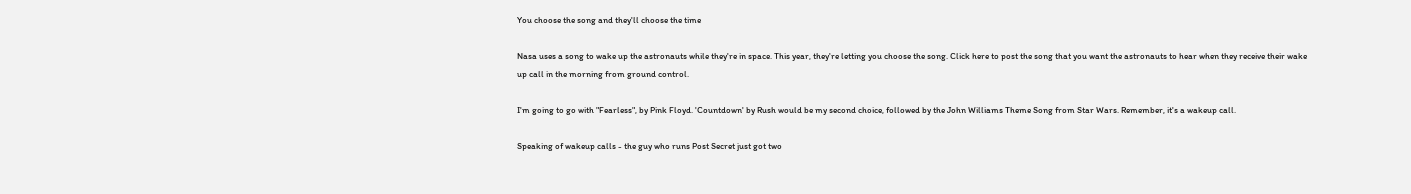You choose the song and they'll choose the time

Nasa uses a song to wake up the astronauts while they're in space. This year, they're letting you choose the song. Click here to post the song that you want the astronauts to hear when they receive their wake up call in the morning from ground control.

I'm going to go with "Fearless", by Pink Floyd. 'Countdown' by Rush would be my second choice, followed by the John Williams Theme Song from Star Wars. Remember, it's a wakeup call.

Speaking of wakeup calls - the guy who runs Post Secret just got two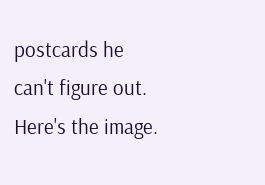postcards he can't figure out. Here's the image.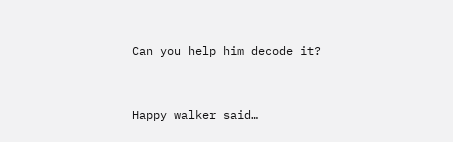Can you help him decode it?


Happy walker said…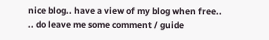nice blog.. have a view of my blog when free.. .. do leave me some comment / guide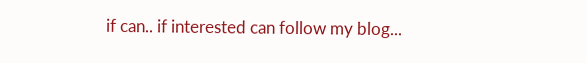if can.. if interested can follow my blog...